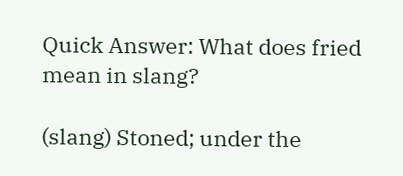Quick Answer: What does fried mean in slang?

(slang) Stoned; under the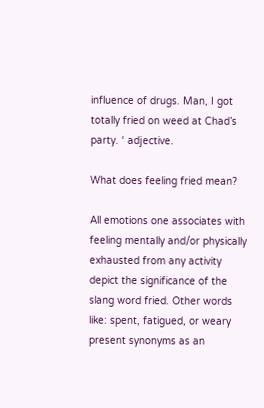influence of drugs. Man, I got totally fried on weed at Chad’s party. ‘ adjective.

What does feeling fried mean?

All emotions one associates with feeling mentally and/or physically exhausted from any activity depict the significance of the slang word fried. Other words like: spent, fatigued, or weary present synonyms as an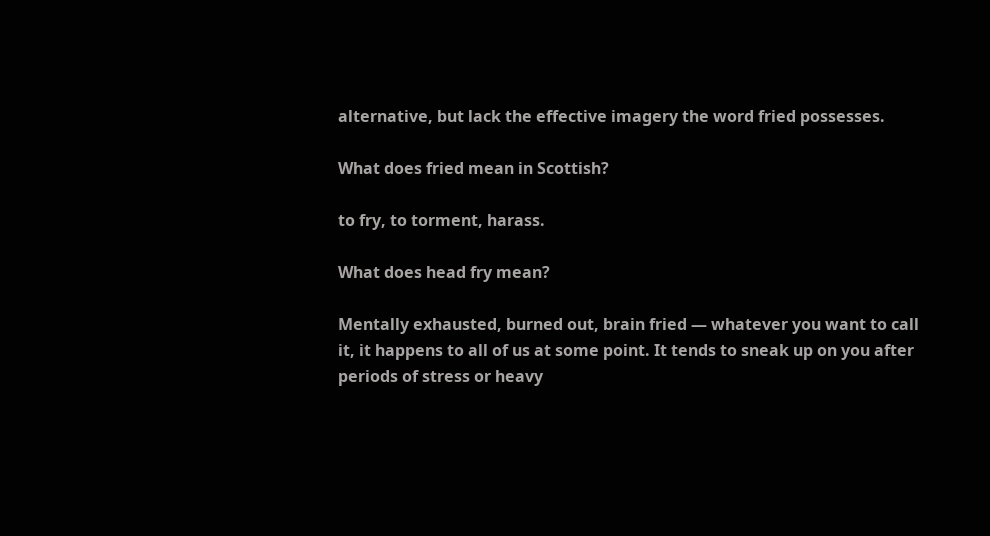alternative, but lack the effective imagery the word fried possesses.

What does fried mean in Scottish?

to fry, to torment, harass.

What does head fry mean?

Mentally exhausted, burned out, brain fried — whatever you want to call it, it happens to all of us at some point. It tends to sneak up on you after periods of stress or heavy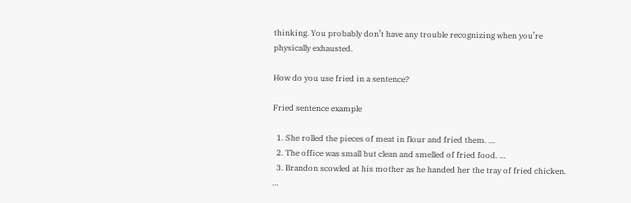thinking. You probably don’t have any trouble recognizing when you’re physically exhausted.

How do you use fried in a sentence?

Fried sentence example

  1. She rolled the pieces of meat in flour and fried them. …
  2. The office was small but clean and smelled of fried food. …
  3. Brandon scowled at his mother as he handed her the tray of fried chicken. …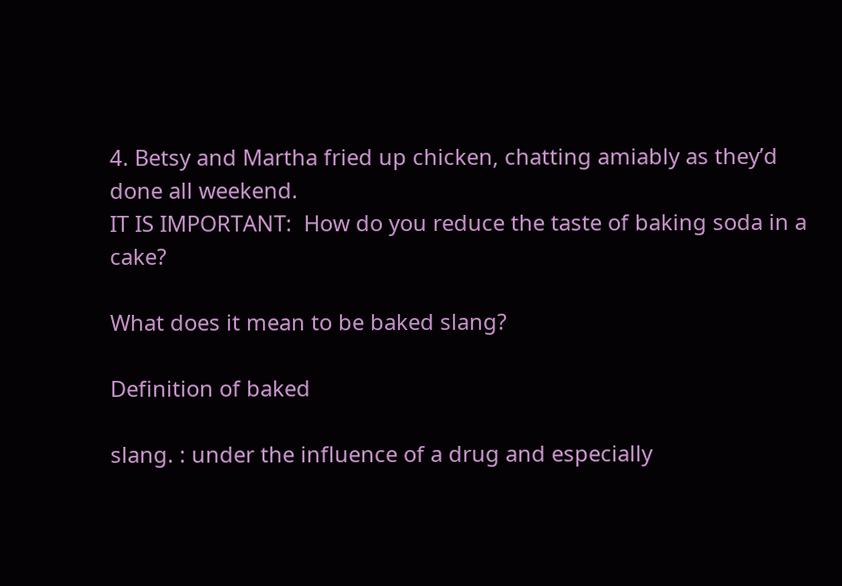4. Betsy and Martha fried up chicken, chatting amiably as they’d done all weekend.
IT IS IMPORTANT:  How do you reduce the taste of baking soda in a cake?

What does it mean to be baked slang?

Definition of baked

slang. : under the influence of a drug and especially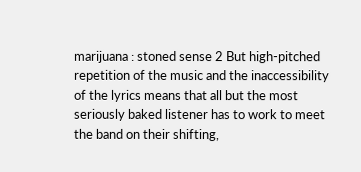marijuana : stoned sense 2 But high-pitched repetition of the music and the inaccessibility of the lyrics means that all but the most seriously baked listener has to work to meet the band on their shifting,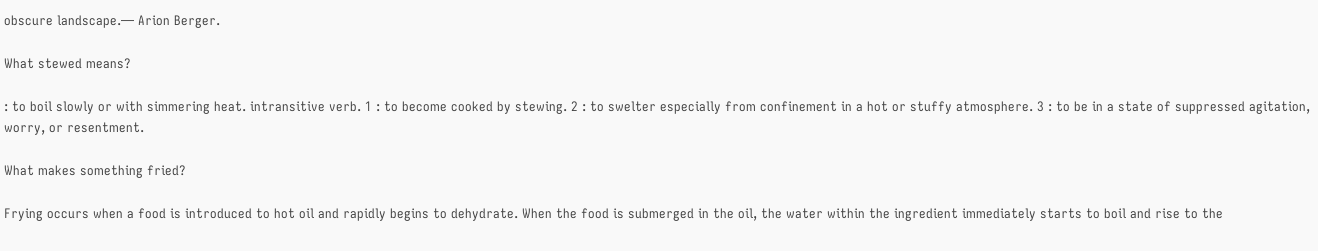obscure landscape.— Arion Berger.

What stewed means?

: to boil slowly or with simmering heat. intransitive verb. 1 : to become cooked by stewing. 2 : to swelter especially from confinement in a hot or stuffy atmosphere. 3 : to be in a state of suppressed agitation, worry, or resentment.

What makes something fried?

Frying occurs when a food is introduced to hot oil and rapidly begins to dehydrate. When the food is submerged in the oil, the water within the ingredient immediately starts to boil and rise to the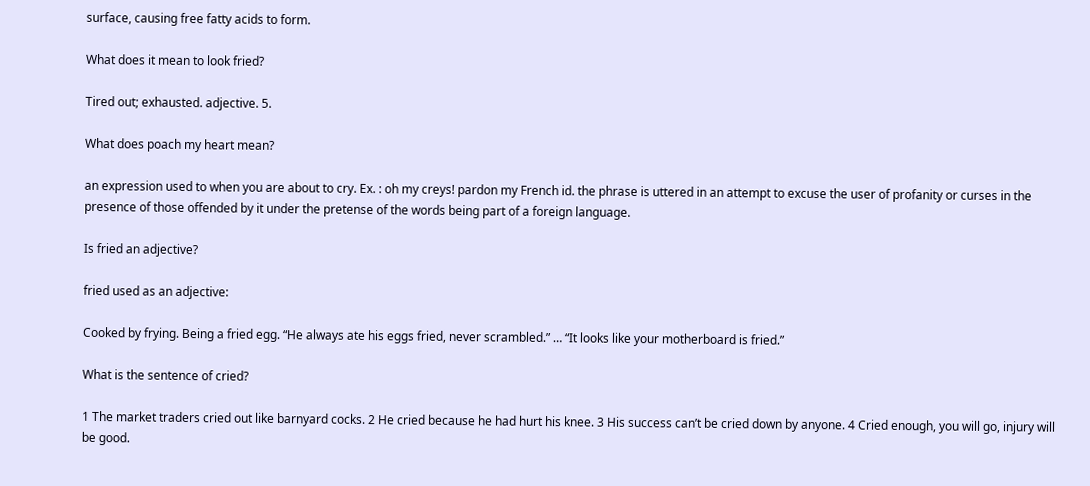surface, causing free fatty acids to form.

What does it mean to look fried?

Tired out; exhausted. adjective. 5.

What does poach my heart mean?

an expression used to when you are about to cry. Ex. : oh my creys! pardon my French id. the phrase is uttered in an attempt to excuse the user of profanity or curses in the presence of those offended by it under the pretense of the words being part of a foreign language.

Is fried an adjective?

fried used as an adjective:

Cooked by frying. Being a fried egg. “He always ate his eggs fried, never scrambled.” … “It looks like your motherboard is fried.”

What is the sentence of cried?

1 The market traders cried out like barnyard cocks. 2 He cried because he had hurt his knee. 3 His success can’t be cried down by anyone. 4 Cried enough, you will go, injury will be good.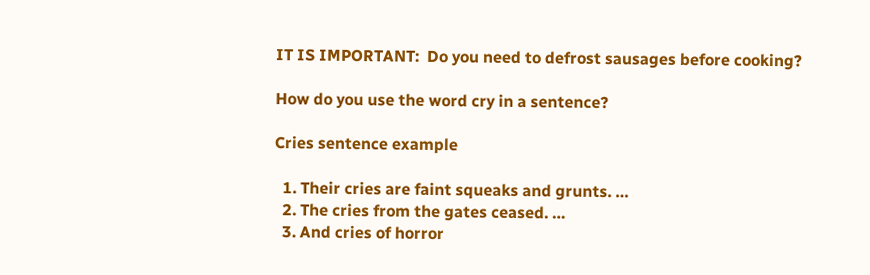IT IS IMPORTANT:  Do you need to defrost sausages before cooking?

How do you use the word cry in a sentence?

Cries sentence example

  1. Their cries are faint squeaks and grunts. …
  2. The cries from the gates ceased. …
  3. And cries of horror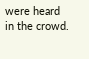were heard in the crowd.